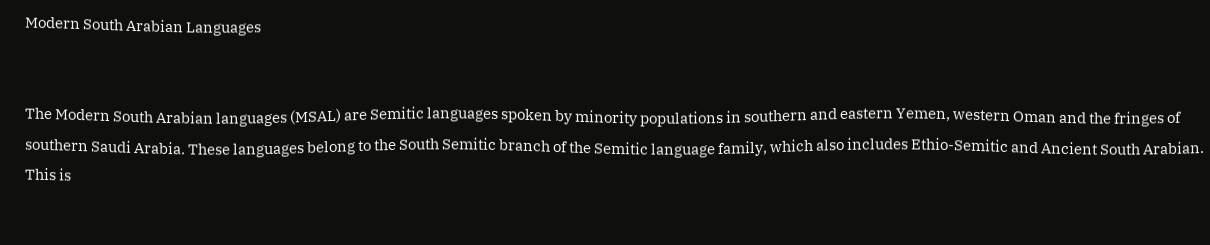Modern South Arabian Languages


The Modern South Arabian languages (MSAL) are Semitic languages spoken by minority populations in southern and eastern Yemen, western Oman and the fringes of southern Saudi Arabia. These languages belong to the South Semitic branch of the Semitic language family, which also includes Ethio-Semitic and Ancient South Arabian. This is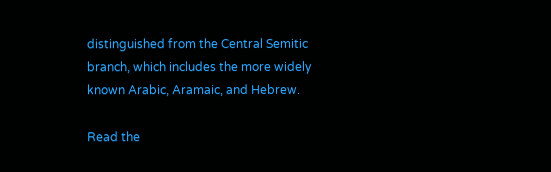distinguished from the Central Semitic branch, which includes the more widely known Arabic, Aramaic, and Hebrew.

Read the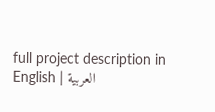full project description in English | العربية